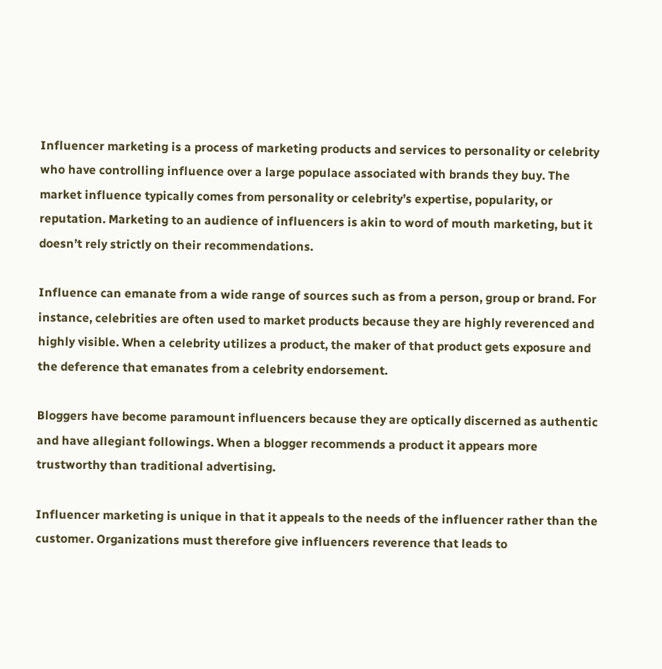Influencer marketing is a process of marketing products and services to personality or celebrity who have controlling influence over a large populace associated with brands they buy. The market influence typically comes from personality or celebrity’s expertise, popularity, or reputation. Marketing to an audience of influencers is akin to word of mouth marketing, but it doesn’t rely strictly on their recommendations.

Influence can emanate from a wide range of sources such as from a person, group or brand. For instance, celebrities are often used to market products because they are highly reverenced and highly visible. When a celebrity utilizes a product, the maker of that product gets exposure and the deference that emanates from a celebrity endorsement.

Bloggers have become paramount influencers because they are optically discerned as authentic and have allegiant followings. When a blogger recommends a product it appears more trustworthy than traditional advertising.

Influencer marketing is unique in that it appeals to the needs of the influencer rather than the customer. Organizations must therefore give influencers reverence that leads to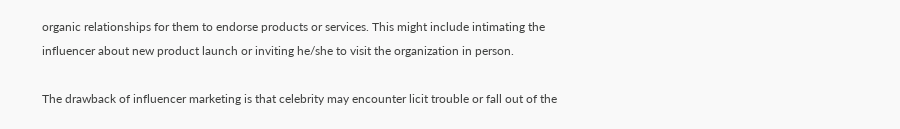organic relationships for them to endorse products or services. This might include intimating the influencer about new product launch or inviting he/she to visit the organization in person.

The drawback of influencer marketing is that celebrity may encounter licit trouble or fall out of the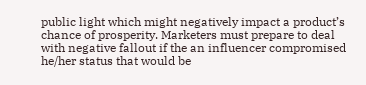public light which might negatively impact a product’s chance of prosperity. Marketers must prepare to deal with negative fallout if the an influencer compromised he/her status that would be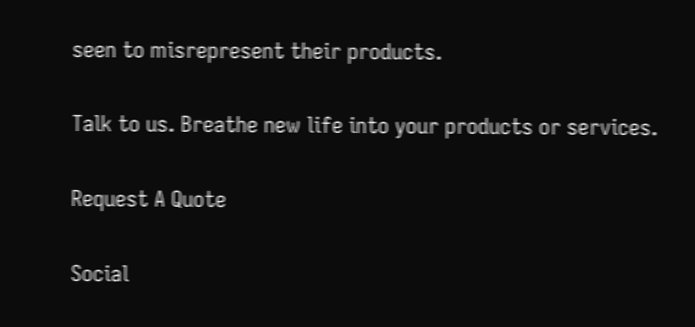seen to misrepresent their products.

Talk to us. Breathe new life into your products or services.

Request A Quote

Social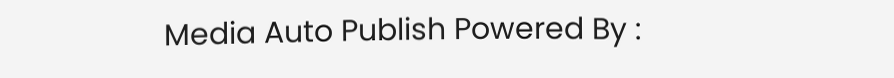Media Auto Publish Powered By :